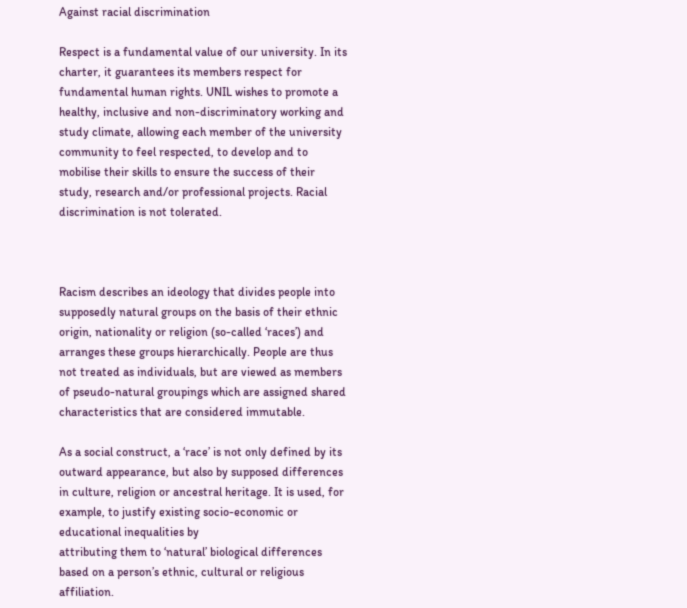Against racial discrimination

Respect is a fundamental value of our university. In its charter, it guarantees its members respect for fundamental human rights. UNIL wishes to promote a healthy, inclusive and non-discriminatory working and study climate, allowing each member of the university community to feel respected, to develop and to mobilise their skills to ensure the success of their study, research and/or professional projects. Racial discrimination is not tolerated.



Racism describes an ideology that divides people into supposedly natural groups on the basis of their ethnic origin, nationality or religion (so-called ‘races’) and arranges these groups hierarchically. People are thus not treated as individuals, but are viewed as members of pseudo-natural groupings which are assigned shared characteristics that are considered immutable.

As a social construct, a ‘race’ is not only defined by its outward appearance, but also by supposed differences in culture, religion or ancestral heritage. It is used, for example, to justify existing socio-economic or educational inequalities by
attributing them to ‘natural’ biological differences based on a person’s ethnic, cultural or religious affiliation.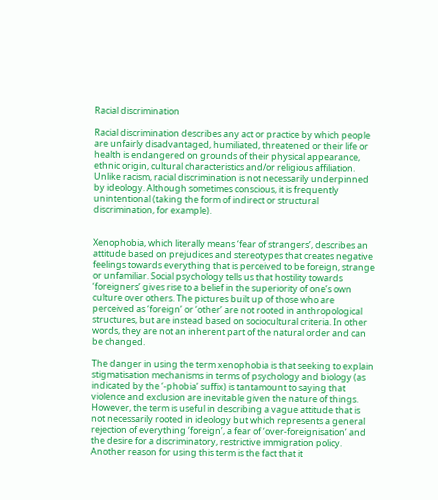Racial discrimination

Racial discrimination describes any act or practice by which people are unfairly disadvantaged, humiliated, threatened or their life or health is endangered on grounds of their physical appearance, ethnic origin, cultural characteristics and/or religious affiliation. Unlike racism, racial discrimination is not necessarily underpinned by ideology. Although sometimes conscious, it is frequently unintentional (taking the form of indirect or structural discrimination, for example).


Xenophobia, which literally means ‘fear of strangers’, describes an attitude based on prejudices and stereotypes that creates negative feelings towards everything that is perceived to be foreign, strange or unfamiliar. Social psychology tells us that hostility towards ‘foreigners’ gives rise to a belief in the superiority of one’s own culture over others. The pictures built up of those who are perceived as ‘foreign’ or ‘other’ are not rooted in anthropological structures, but are instead based on sociocultural criteria. In other words, they are not an inherent part of the natural order and can be changed.

The danger in using the term xenophobia is that seeking to explain stigmatisation mechanisms in terms of psychology and biology (as indicated by the ‘-phobia’ suffix) is tantamount to saying that violence and exclusion are inevitable given the nature of things. However, the term is useful in describing a vague attitude that is not necessarily rooted in ideology but which represents a general rejection of everything ‘foreign’, a fear of ‘over-foreignisation’ and the desire for a discriminatory, restrictive immigration policy. Another reason for using this term is the fact that it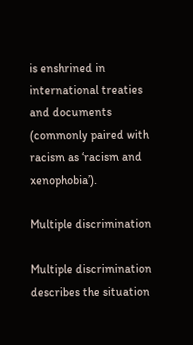is enshrined in international treaties and documents (commonly paired with racism as ‘racism and xenophobia’).

Multiple discrimination

Multiple discrimination describes the situation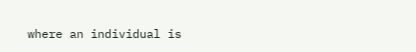where an individual is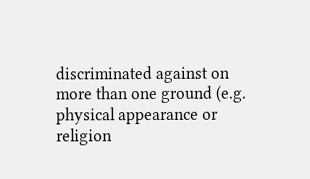discriminated against on more than one ground (e.g. physical appearance or religion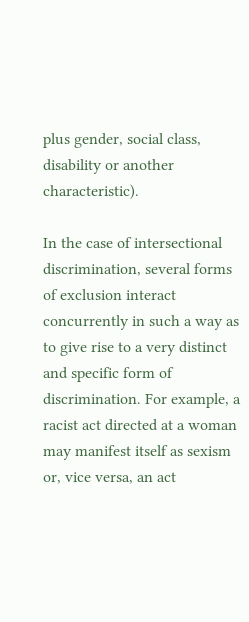plus gender, social class, disability or another characteristic).

In the case of intersectional discrimination, several forms of exclusion interact concurrently in such a way as to give rise to a very distinct and specific form of discrimination. For example, a racist act directed at a woman may manifest itself as sexism or, vice versa, an act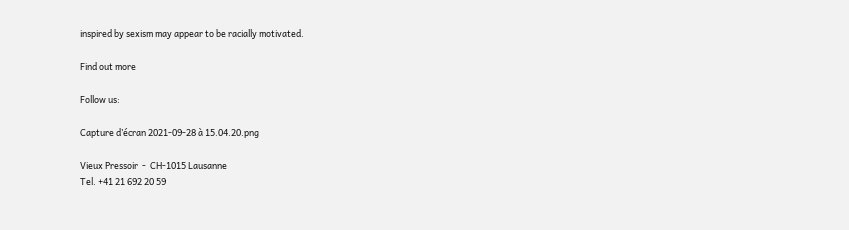inspired by sexism may appear to be racially motivated.

Find out more

Follow us:

Capture d’écran 2021-09-28 à 15.04.20.png

Vieux Pressoir  -  CH-1015 Lausanne
Tel. +41 21 692 20 59